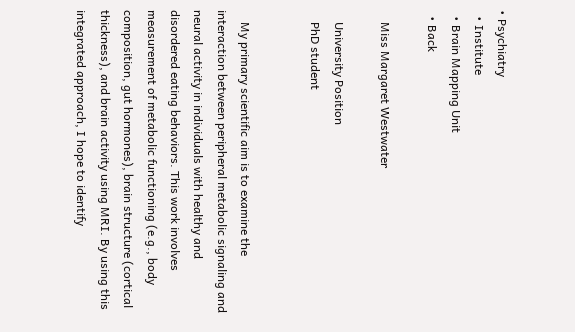• Psychiatry
  • Institute
  • Brain Mapping Unit
  • Back

    Miss Margaret Westwater

    University Position
    PhD student


    My primary scientific aim is to examine the interaction between peripheral metabolic signaling and neural activity in individuals with healthy and disordered eating behaviors. This work involves measurement of metabolic functioning (e.g., body composition, gut hormones), brain structure (cortical thickness), and brain activity using MRI. By using this integrated approach, I hope to identify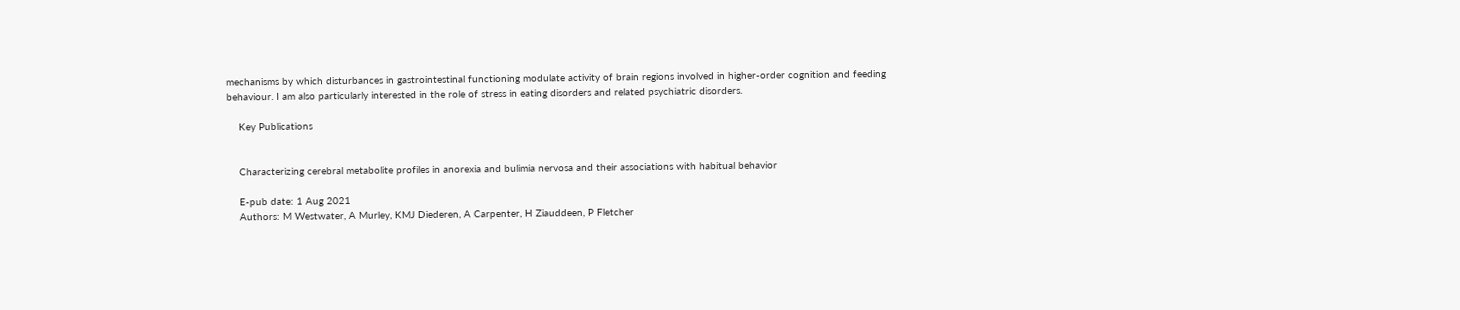mechanisms by which disturbances in gastrointestinal functioning modulate activity of brain regions involved in higher-order cognition and feeding behaviour. I am also particularly interested in the role of stress in eating disorders and related psychiatric disorders.

    Key Publications


    Characterizing cerebral metabolite profiles in anorexia and bulimia nervosa and their associations with habitual behavior

    E-pub date: 1 Aug 2021
    Authors: M Westwater, A Murley, KMJ Diederen, A Carpenter, H Ziauddeen, P Fletcher